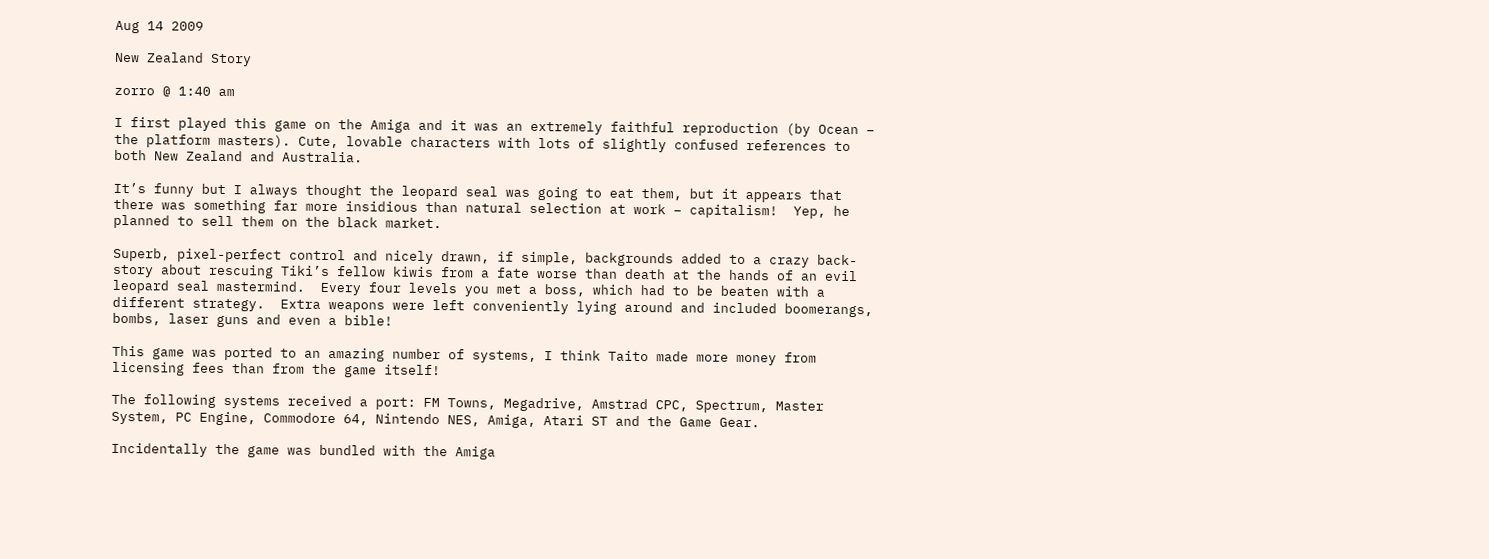Aug 14 2009

New Zealand Story

zorro @ 1:40 am

I first played this game on the Amiga and it was an extremely faithful reproduction (by Ocean – the platform masters). Cute, lovable characters with lots of slightly confused references to both New Zealand and Australia.

It’s funny but I always thought the leopard seal was going to eat them, but it appears that there was something far more insidious than natural selection at work – capitalism!  Yep, he planned to sell them on the black market.

Superb, pixel-perfect control and nicely drawn, if simple, backgrounds added to a crazy back-story about rescuing Tiki’s fellow kiwis from a fate worse than death at the hands of an evil leopard seal mastermind.  Every four levels you met a boss, which had to be beaten with a different strategy.  Extra weapons were left conveniently lying around and included boomerangs, bombs, laser guns and even a bible!

This game was ported to an amazing number of systems, I think Taito made more money from licensing fees than from the game itself!

The following systems received a port: FM Towns, Megadrive, Amstrad CPC, Spectrum, Master System, PC Engine, Commodore 64, Nintendo NES, Amiga, Atari ST and the Game Gear.

Incidentally the game was bundled with the Amiga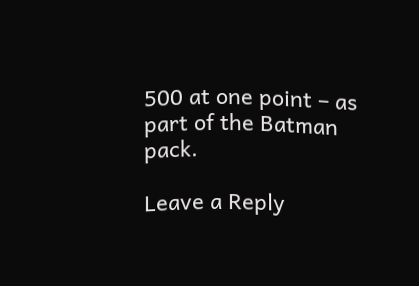500 at one point – as part of the Batman pack.

Leave a Reply